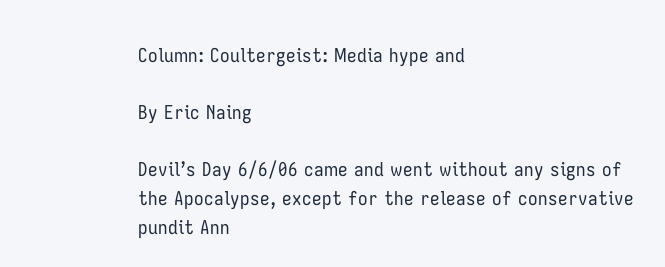Column: Coultergeist: Media hype and

By Eric Naing

Devil’s Day 6/6/06 came and went without any signs of the Apocalypse, except for the release of conservative pundit Ann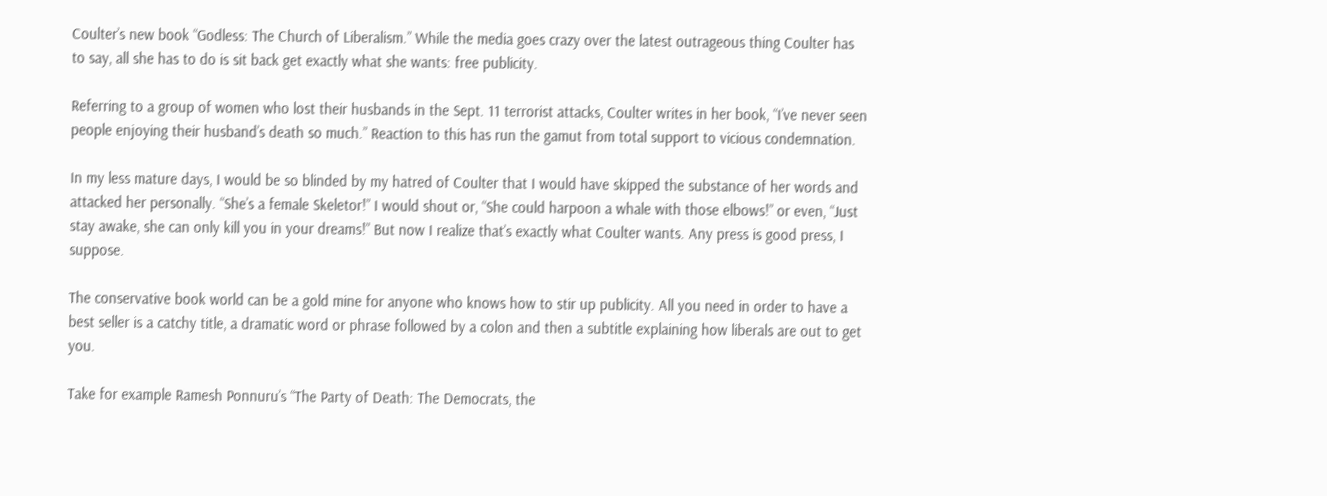Coulter’s new book “Godless: The Church of Liberalism.” While the media goes crazy over the latest outrageous thing Coulter has to say, all she has to do is sit back get exactly what she wants: free publicity.

Referring to a group of women who lost their husbands in the Sept. 11 terrorist attacks, Coulter writes in her book, “I’ve never seen people enjoying their husband’s death so much.” Reaction to this has run the gamut from total support to vicious condemnation.

In my less mature days, I would be so blinded by my hatred of Coulter that I would have skipped the substance of her words and attacked her personally. “She’s a female Skeletor!” I would shout or, “She could harpoon a whale with those elbows!” or even, “Just stay awake, she can only kill you in your dreams!” But now I realize that’s exactly what Coulter wants. Any press is good press, I suppose.

The conservative book world can be a gold mine for anyone who knows how to stir up publicity. All you need in order to have a best seller is a catchy title, a dramatic word or phrase followed by a colon and then a subtitle explaining how liberals are out to get you.

Take for example Ramesh Ponnuru’s “The Party of Death: The Democrats, the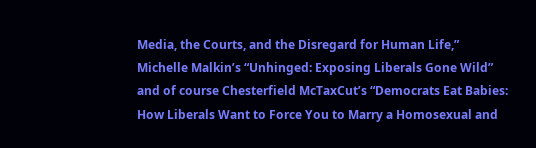Media, the Courts, and the Disregard for Human Life,” Michelle Malkin’s “Unhinged: Exposing Liberals Gone Wild” and of course Chesterfield McTaxCut’s “Democrats Eat Babies: How Liberals Want to Force You to Marry a Homosexual and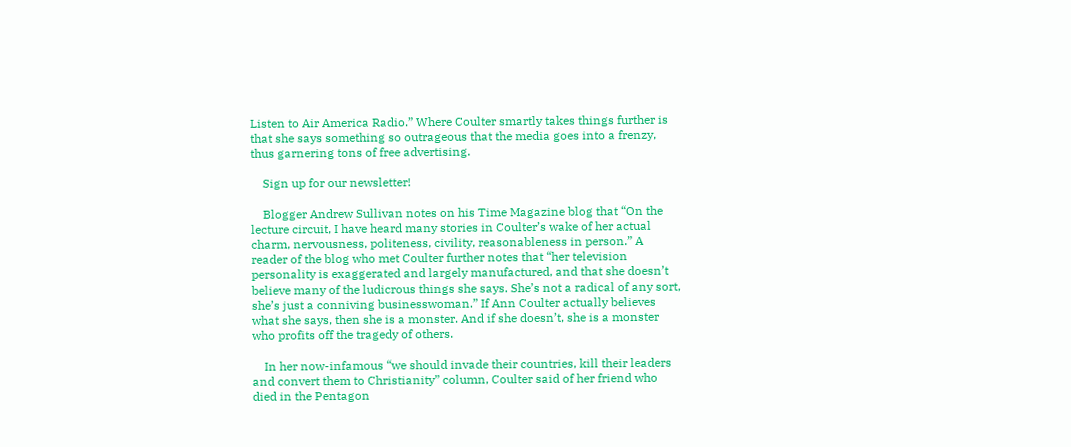Listen to Air America Radio.” Where Coulter smartly takes things further is that she says something so outrageous that the media goes into a frenzy, thus garnering tons of free advertising.

    Sign up for our newsletter!

    Blogger Andrew Sullivan notes on his Time Magazine blog that “On the lecture circuit, I have heard many stories in Coulter’s wake of her actual charm, nervousness, politeness, civility, reasonableness in person.” A reader of the blog who met Coulter further notes that “her television personality is exaggerated and largely manufactured, and that she doesn’t believe many of the ludicrous things she says. She’s not a radical of any sort, she’s just a conniving businesswoman.” If Ann Coulter actually believes what she says, then she is a monster. And if she doesn’t, she is a monster who profits off the tragedy of others.

    In her now-infamous “we should invade their countries, kill their leaders and convert them to Christianity” column, Coulter said of her friend who died in the Pentagon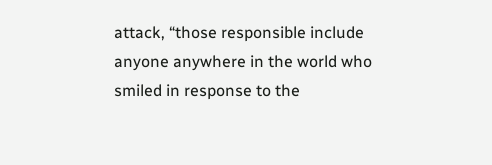attack, “those responsible include anyone anywhere in the world who smiled in response to the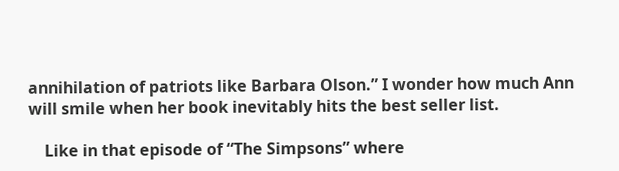annihilation of patriots like Barbara Olson.” I wonder how much Ann will smile when her book inevitably hits the best seller list.

    Like in that episode of “The Simpsons” where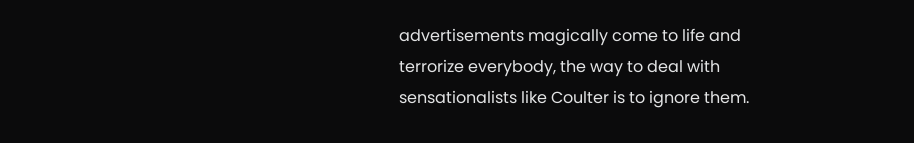advertisements magically come to life and terrorize everybody, the way to deal with sensationalists like Coulter is to ignore them.